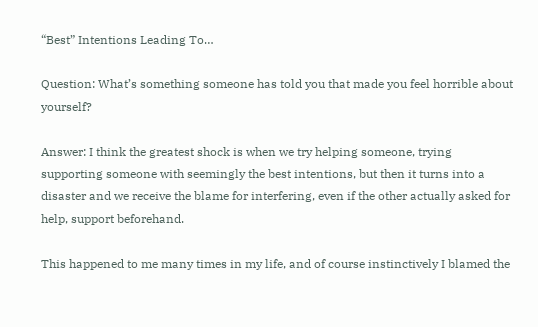“Best” Intentions Leading To…

Question: What’s something someone has told you that made you feel horrible about yourself?

Answer: I think the greatest shock is when we try helping someone, trying supporting someone with seemingly the best intentions, but then it turns into a disaster and we receive the blame for interfering, even if the other actually asked for help, support beforehand.

This happened to me many times in my life, and of course instinctively I blamed the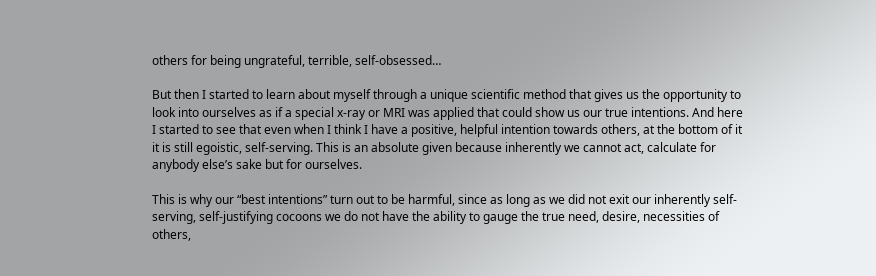others for being ungrateful, terrible, self-obsessed…

But then I started to learn about myself through a unique scientific method that gives us the opportunity to look into ourselves as if a special x-ray or MRI was applied that could show us our true intentions. And here I started to see that even when I think I have a positive, helpful intention towards others, at the bottom of it it is still egoistic, self-serving. This is an absolute given because inherently we cannot act, calculate for anybody else’s sake but for ourselves.

This is why our “best intentions” turn out to be harmful, since as long as we did not exit our inherently self-serving, self-justifying cocoons we do not have the ability to gauge the true need, desire, necessities of others,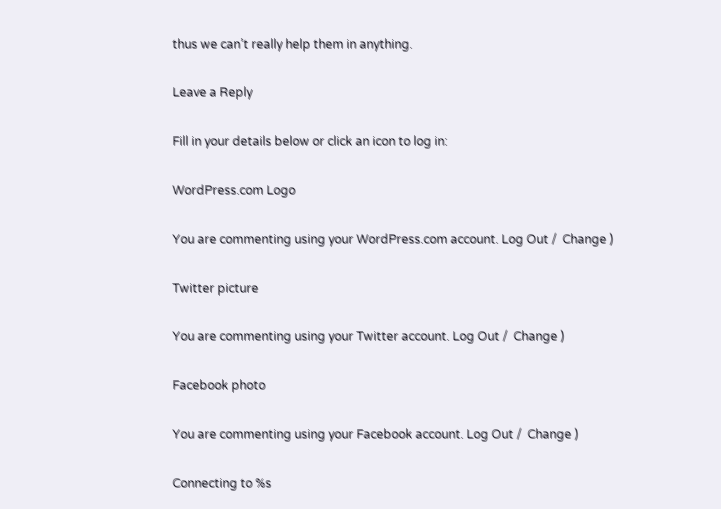thus we can’t really help them in anything.

Leave a Reply

Fill in your details below or click an icon to log in:

WordPress.com Logo

You are commenting using your WordPress.com account. Log Out /  Change )

Twitter picture

You are commenting using your Twitter account. Log Out /  Change )

Facebook photo

You are commenting using your Facebook account. Log Out /  Change )

Connecting to %s